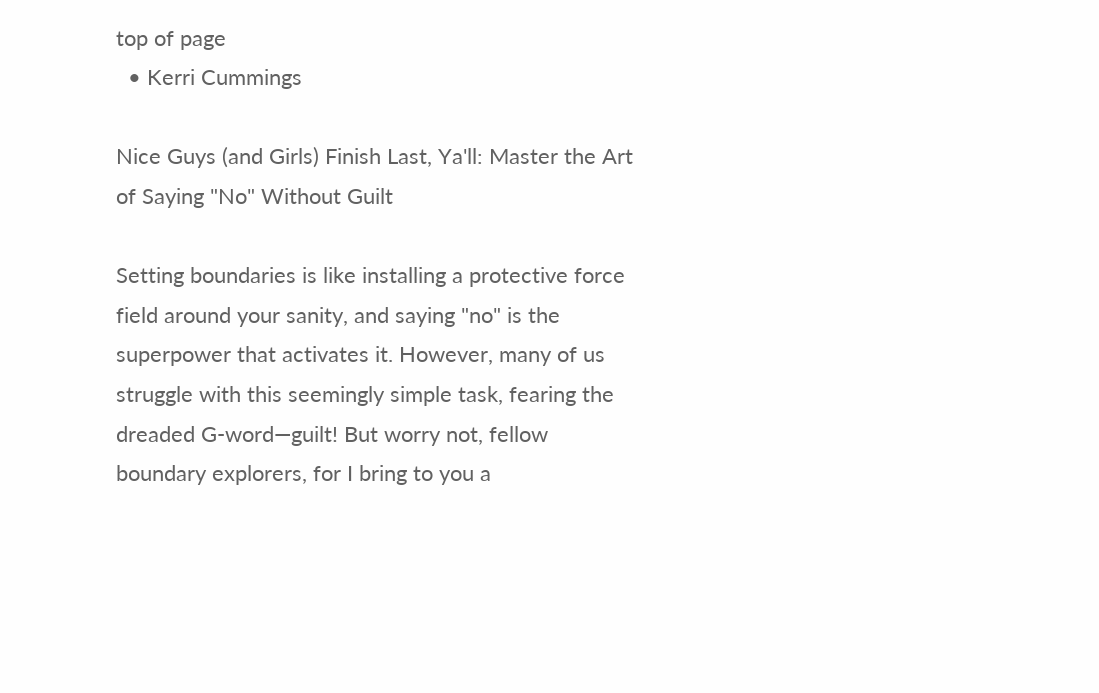top of page
  • Kerri Cummings

Nice Guys (and Girls) Finish Last, Ya'll: Master the Art of Saying "No" Without Guilt

Setting boundaries is like installing a protective force field around your sanity, and saying "no" is the superpower that activates it. However, many of us struggle with this seemingly simple task, fearing the dreaded G-word—guilt! But worry not, fellow boundary explorers, for I bring to you a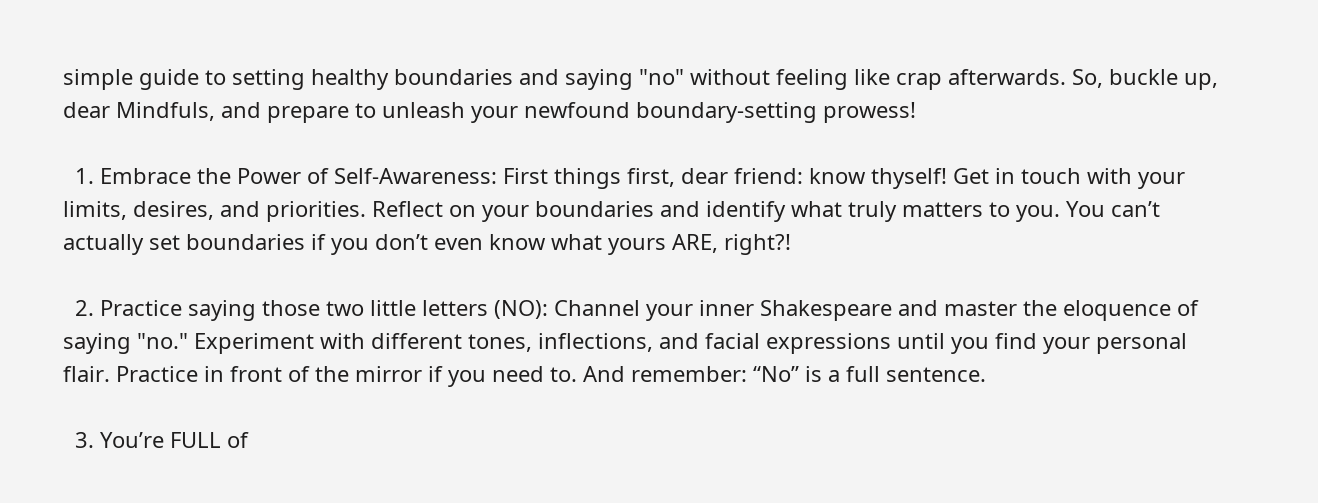simple guide to setting healthy boundaries and saying "no" without feeling like crap afterwards. So, buckle up, dear Mindfuls, and prepare to unleash your newfound boundary-setting prowess!

  1. Embrace the Power of Self-Awareness: First things first, dear friend: know thyself! Get in touch with your limits, desires, and priorities. Reflect on your boundaries and identify what truly matters to you. You can’t actually set boundaries if you don’t even know what yours ARE, right?!

  2. Practice saying those two little letters (NO): Channel your inner Shakespeare and master the eloquence of saying "no." Experiment with different tones, inflections, and facial expressions until you find your personal flair. Practice in front of the mirror if you need to. And remember: “No” is a full sentence.

  3. You’re FULL of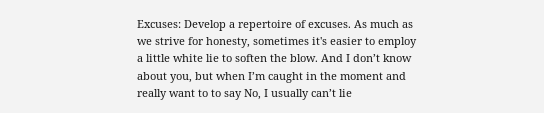Excuses: Develop a repertoire of excuses. As much as we strive for honesty, sometimes it's easier to employ a little white lie to soften the blow. And I don’t know about you, but when I’m caught in the moment and really want to to say No, I usually can’t lie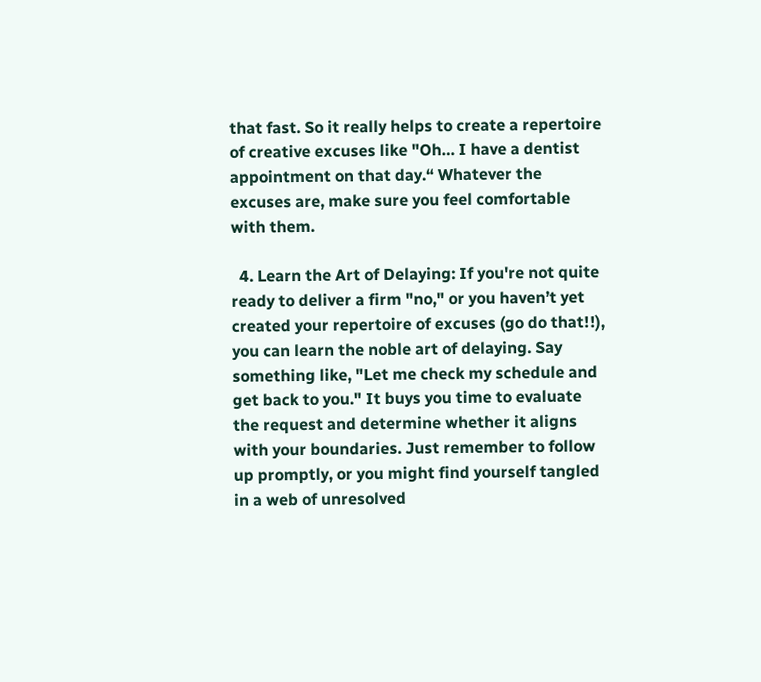that fast. So it really helps to create a repertoire of creative excuses like "Oh… I have a dentist appointment on that day.“ Whatever the excuses are, make sure you feel comfortable with them.

  4. Learn the Art of Delaying: If you're not quite ready to deliver a firm "no," or you haven’t yet created your repertoire of excuses (go do that!!), you can learn the noble art of delaying. Say something like, "Let me check my schedule and get back to you." It buys you time to evaluate the request and determine whether it aligns with your boundaries. Just remember to follow up promptly, or you might find yourself tangled in a web of unresolved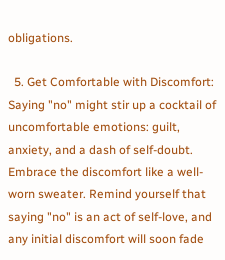obligations.

  5. Get Comfortable with Discomfort: Saying "no" might stir up a cocktail of uncomfortable emotions: guilt, anxiety, and a dash of self-doubt. Embrace the discomfort like a well-worn sweater. Remind yourself that saying "no" is an act of self-love, and any initial discomfort will soon fade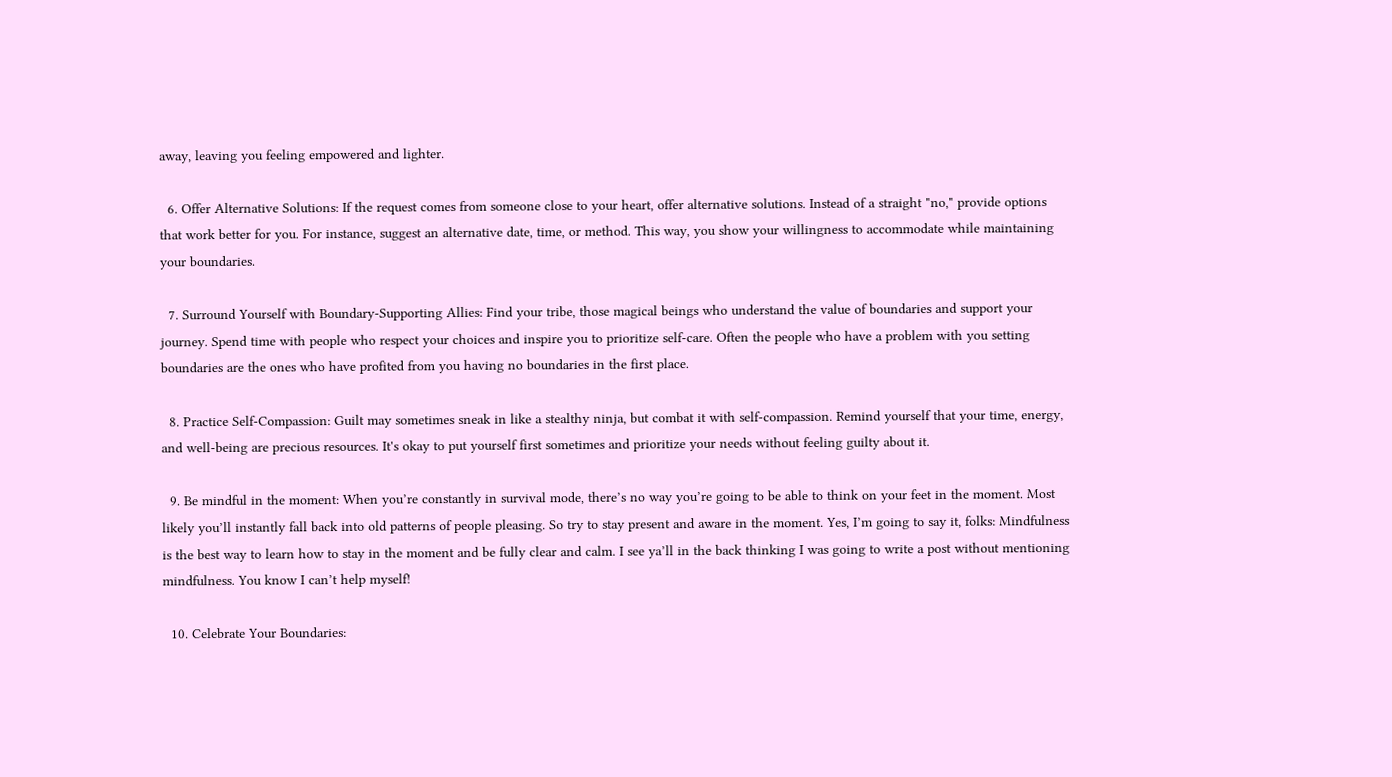away, leaving you feeling empowered and lighter.

  6. Offer Alternative Solutions: If the request comes from someone close to your heart, offer alternative solutions. Instead of a straight "no," provide options that work better for you. For instance, suggest an alternative date, time, or method. This way, you show your willingness to accommodate while maintaining your boundaries.

  7. Surround Yourself with Boundary-Supporting Allies: Find your tribe, those magical beings who understand the value of boundaries and support your journey. Spend time with people who respect your choices and inspire you to prioritize self-care. Often the people who have a problem with you setting boundaries are the ones who have profited from you having no boundaries in the first place.

  8. Practice Self-Compassion: Guilt may sometimes sneak in like a stealthy ninja, but combat it with self-compassion. Remind yourself that your time, energy, and well-being are precious resources. It's okay to put yourself first sometimes and prioritize your needs without feeling guilty about it.

  9. Be mindful in the moment: When you’re constantly in survival mode, there’s no way you’re going to be able to think on your feet in the moment. Most likely you’ll instantly fall back into old patterns of people pleasing. So try to stay present and aware in the moment. Yes, I’m going to say it, folks: Mindfulness is the best way to learn how to stay in the moment and be fully clear and calm. I see ya’ll in the back thinking I was going to write a post without mentioning mindfulness. You know I can’t help myself!

  10. Celebrate Your Boundaries: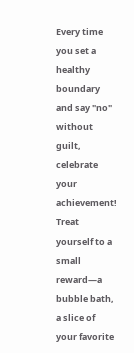Every time you set a healthy boundary and say "no" without guilt, celebrate your achievement! Treat yourself to a small reward—a bubble bath, a slice of your favorite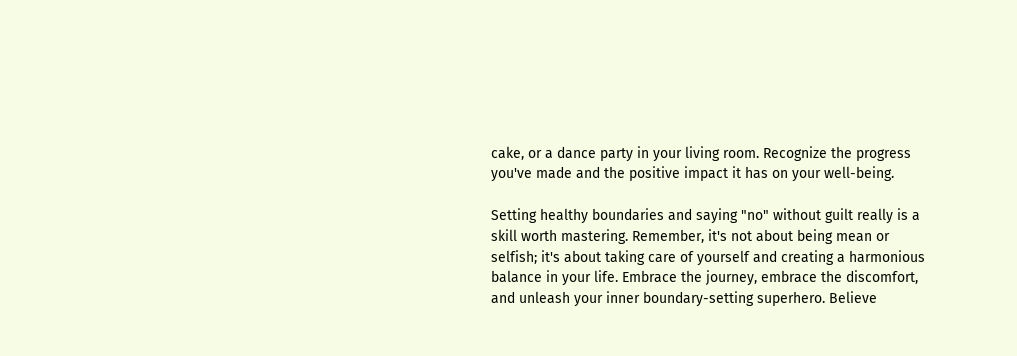cake, or a dance party in your living room. Recognize the progress you've made and the positive impact it has on your well-being.

Setting healthy boundaries and saying "no" without guilt really is a skill worth mastering. Remember, it's not about being mean or selfish; it's about taking care of yourself and creating a harmonious balance in your life. Embrace the journey, embrace the discomfort, and unleash your inner boundary-setting superhero. Believe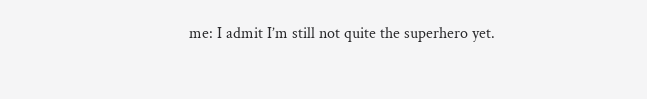me: I admit I’m still not quite the superhero yet.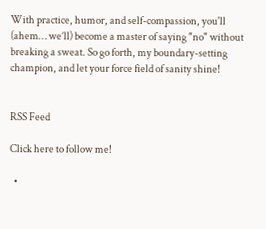With practice, humor, and self-compassion, you'll (ahem… we’ll) become a master of saying "no" without breaking a sweat. So go forth, my boundary-setting champion, and let your force field of sanity shine!


RSS Feed

Click here to follow me!

  •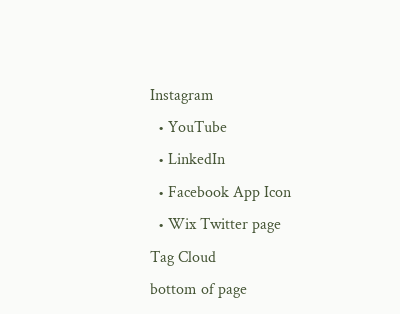Instagram
  • YouTube
  • LinkedIn
  • Facebook App Icon
  • Wix Twitter page
Tag Cloud
bottom of page